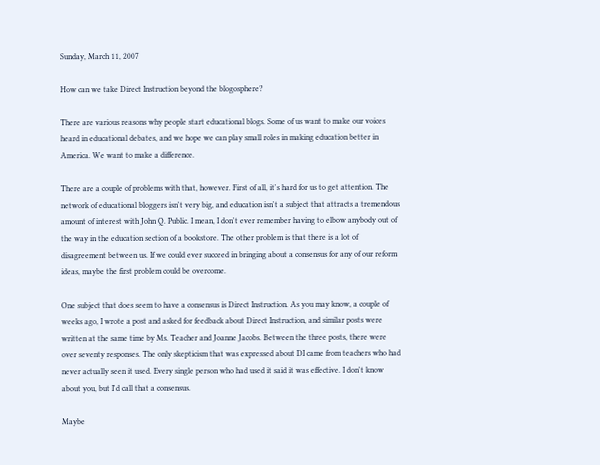Sunday, March 11, 2007

How can we take Direct Instruction beyond the blogosphere?

There are various reasons why people start educational blogs. Some of us want to make our voices heard in educational debates, and we hope we can play small roles in making education better in America. We want to make a difference.

There are a couple of problems with that, however. First of all, it's hard for us to get attention. The network of educational bloggers isn't very big, and education isn't a subject that attracts a tremendous amount of interest with John Q. Public. I mean, I don't ever remember having to elbow anybody out of the way in the education section of a bookstore. The other problem is that there is a lot of disagreement between us. If we could ever succeed in bringing about a consensus for any of our reform ideas, maybe the first problem could be overcome.

One subject that does seem to have a consensus is Direct Instruction. As you may know, a couple of weeks ago, I wrote a post and asked for feedback about Direct Instruction, and similar posts were written at the same time by Ms. Teacher and Joanne Jacobs. Between the three posts, there were over seventy responses. The only skepticism that was expressed about DI came from teachers who had never actually seen it used. Every single person who had used it said it was effective. I don't know about you, but I'd call that a consensus.

Maybe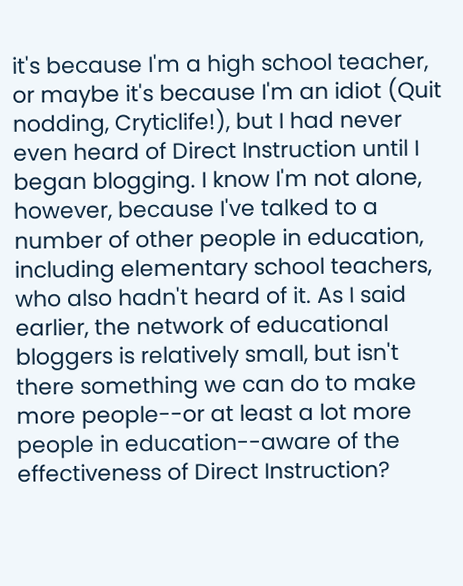it's because I'm a high school teacher, or maybe it's because I'm an idiot (Quit nodding, Cryticlife!), but I had never even heard of Direct Instruction until I began blogging. I know I'm not alone, however, because I've talked to a number of other people in education, including elementary school teachers, who also hadn't heard of it. As I said earlier, the network of educational bloggers is relatively small, but isn't there something we can do to make more people--or at least a lot more people in education--aware of the effectiveness of Direct Instruction?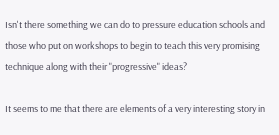Isn't there something we can do to pressure education schools and those who put on workshops to begin to teach this very promising technique along with their "progressive" ideas?

It seems to me that there are elements of a very interesting story in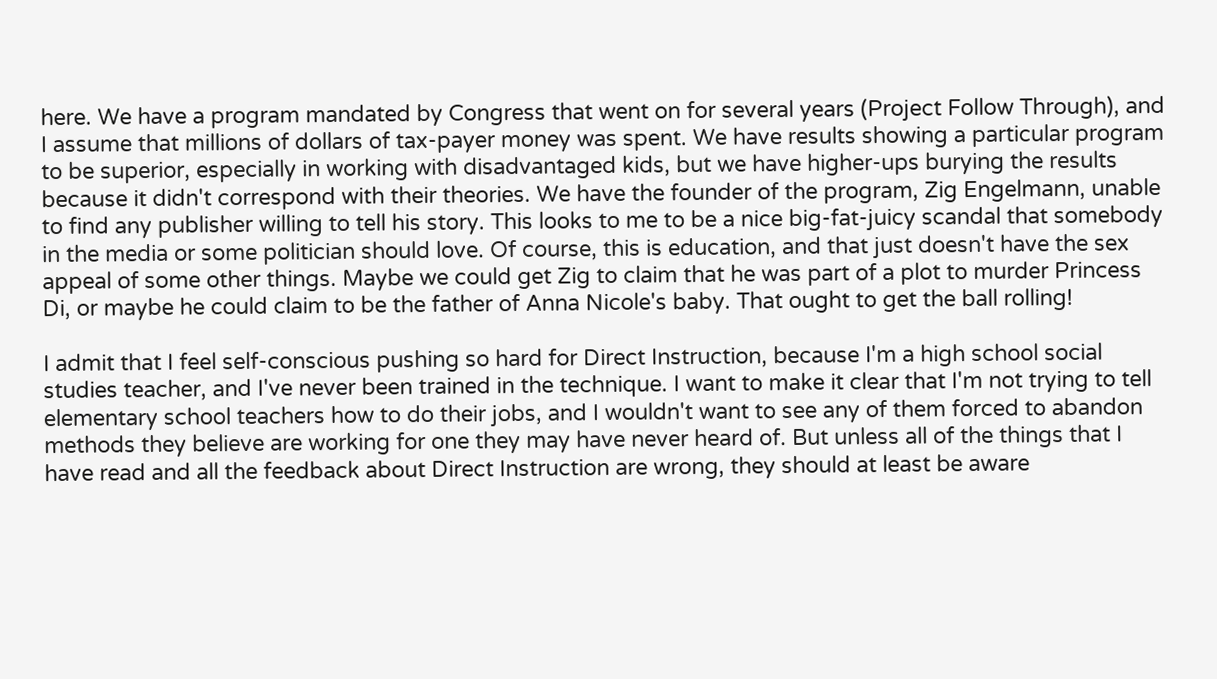here. We have a program mandated by Congress that went on for several years (Project Follow Through), and I assume that millions of dollars of tax-payer money was spent. We have results showing a particular program to be superior, especially in working with disadvantaged kids, but we have higher-ups burying the results because it didn't correspond with their theories. We have the founder of the program, Zig Engelmann, unable to find any publisher willing to tell his story. This looks to me to be a nice big-fat-juicy scandal that somebody in the media or some politician should love. Of course, this is education, and that just doesn't have the sex appeal of some other things. Maybe we could get Zig to claim that he was part of a plot to murder Princess Di, or maybe he could claim to be the father of Anna Nicole's baby. That ought to get the ball rolling!

I admit that I feel self-conscious pushing so hard for Direct Instruction, because I'm a high school social studies teacher, and I've never been trained in the technique. I want to make it clear that I'm not trying to tell elementary school teachers how to do their jobs, and I wouldn't want to see any of them forced to abandon methods they believe are working for one they may have never heard of. But unless all of the things that I have read and all the feedback about Direct Instruction are wrong, they should at least be aware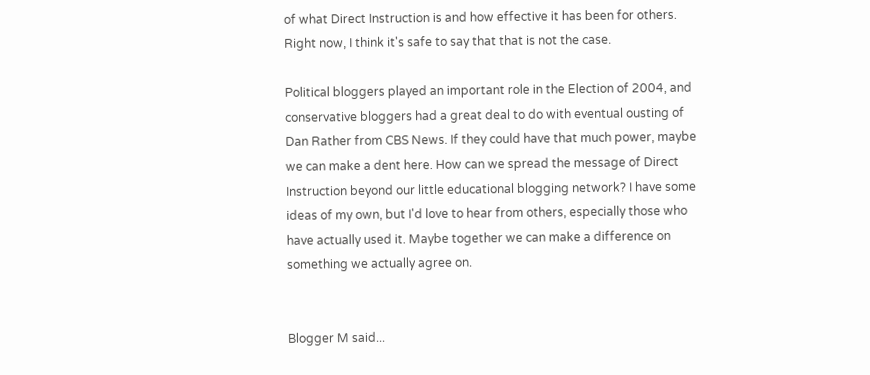of what Direct Instruction is and how effective it has been for others. Right now, I think it's safe to say that that is not the case.

Political bloggers played an important role in the Election of 2004, and conservative bloggers had a great deal to do with eventual ousting of Dan Rather from CBS News. If they could have that much power, maybe we can make a dent here. How can we spread the message of Direct Instruction beyond our little educational blogging network? I have some ideas of my own, but I'd love to hear from others, especially those who have actually used it. Maybe together we can make a difference on something we actually agree on.


Blogger M said...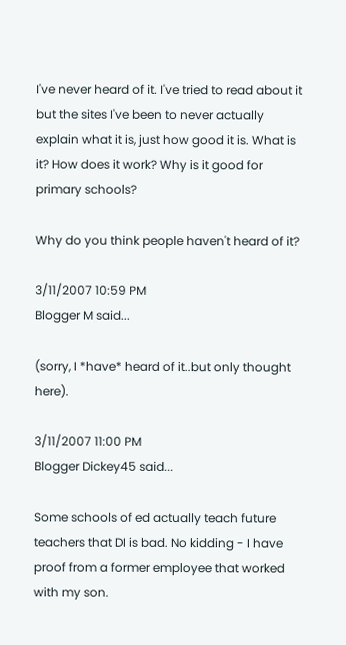I've never heard of it. I've tried to read about it but the sites I've been to never actually explain what it is, just how good it is. What is it? How does it work? Why is it good for primary schools?

Why do you think people haven't heard of it?

3/11/2007 10:59 PM
Blogger M said...

(sorry, I *have* heard of it..but only thought here).

3/11/2007 11:00 PM
Blogger Dickey45 said...

Some schools of ed actually teach future teachers that DI is bad. No kidding - I have proof from a former employee that worked with my son.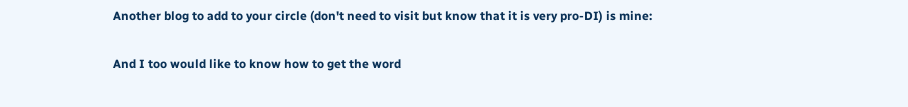Another blog to add to your circle (don't need to visit but know that it is very pro-DI) is mine:

And I too would like to know how to get the word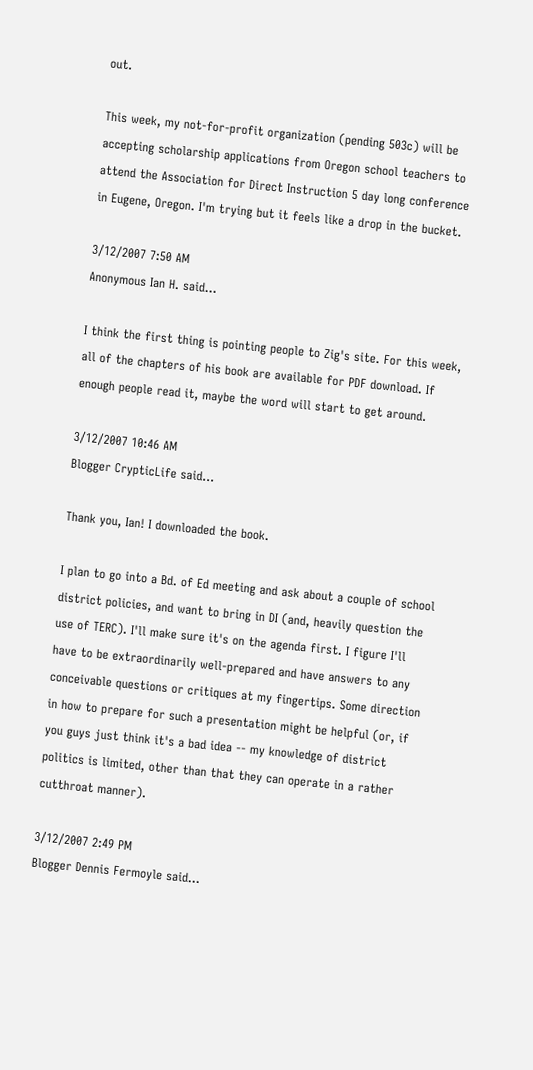out.

This week, my not-for-profit organization (pending 503c) will be accepting scholarship applications from Oregon school teachers to attend the Association for Direct Instruction 5 day long conference in Eugene, Oregon. I'm trying but it feels like a drop in the bucket.

3/12/2007 7:50 AM
Anonymous Ian H. said...

I think the first thing is pointing people to Zig's site. For this week, all of the chapters of his book are available for PDF download. If enough people read it, maybe the word will start to get around.

3/12/2007 10:46 AM
Blogger CrypticLife said...

Thank you, Ian! I downloaded the book.

I plan to go into a Bd. of Ed meeting and ask about a couple of school district policies, and want to bring in DI (and, heavily question the use of TERC). I'll make sure it's on the agenda first. I figure I'll have to be extraordinarily well-prepared and have answers to any conceivable questions or critiques at my fingertips. Some direction in how to prepare for such a presentation might be helpful (or, if you guys just think it's a bad idea -- my knowledge of district politics is limited, other than that they can operate in a rather cutthroat manner).

3/12/2007 2:49 PM
Blogger Dennis Fermoyle said...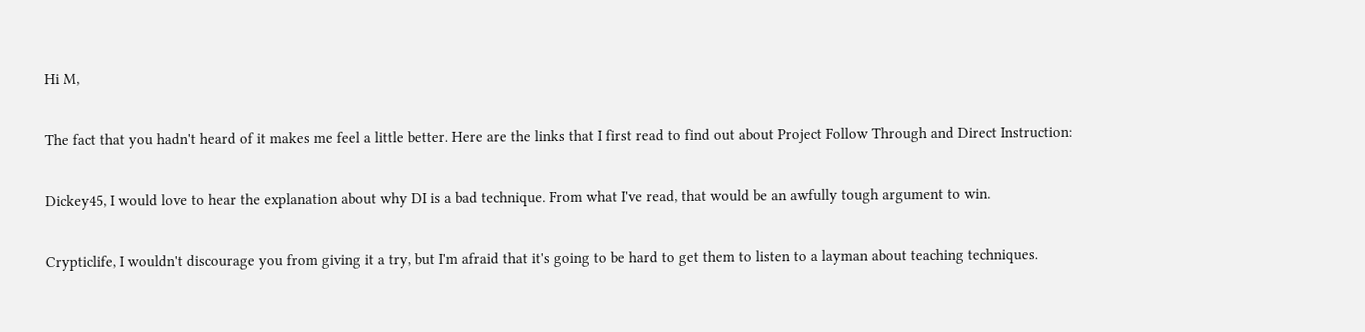Hi M,

The fact that you hadn't heard of it makes me feel a little better. Here are the links that I first read to find out about Project Follow Through and Direct Instruction:

Dickey45, I would love to hear the explanation about why DI is a bad technique. From what I've read, that would be an awfully tough argument to win.

Crypticlife, I wouldn't discourage you from giving it a try, but I'm afraid that it's going to be hard to get them to listen to a layman about teaching techniques.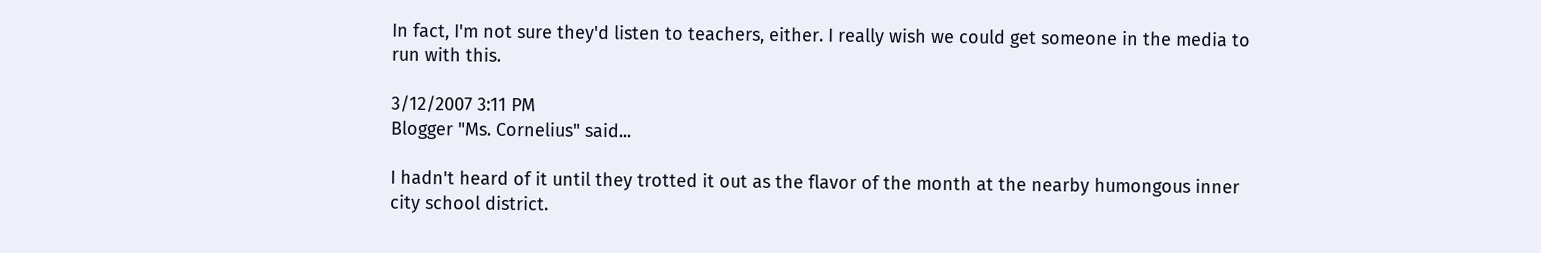In fact, I'm not sure they'd listen to teachers, either. I really wish we could get someone in the media to run with this.

3/12/2007 3:11 PM
Blogger "Ms. Cornelius" said...

I hadn't heard of it until they trotted it out as the flavor of the month at the nearby humongous inner city school district.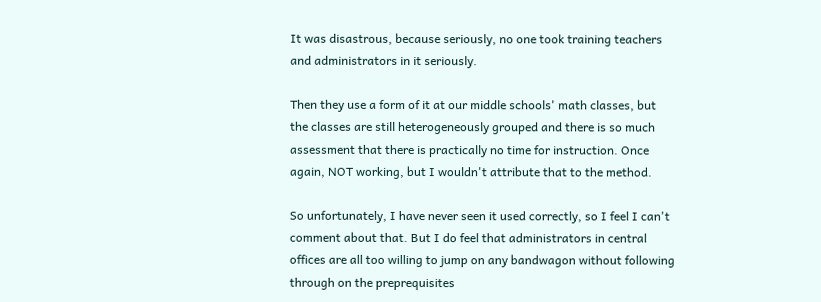It was disastrous, because seriously, no one took training teachers and administrators in it seriously.

Then they use a form of it at our middle schools' math classes, but the classes are still heterogeneously grouped and there is so much assessment that there is practically no time for instruction. Once again, NOT working, but I wouldn't attribute that to the method.

So unfortunately, I have never seen it used correctly, so I feel I can't comment about that. But I do feel that administrators in central offices are all too willing to jump on any bandwagon without following through on the preprequisites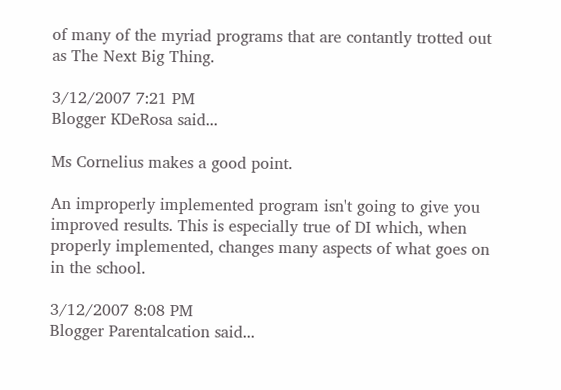of many of the myriad programs that are contantly trotted out as The Next Big Thing.

3/12/2007 7:21 PM
Blogger KDeRosa said...

Ms Cornelius makes a good point.

An improperly implemented program isn't going to give you improved results. This is especially true of DI which, when properly implemented, changes many aspects of what goes on in the school.

3/12/2007 8:08 PM
Blogger Parentalcation said...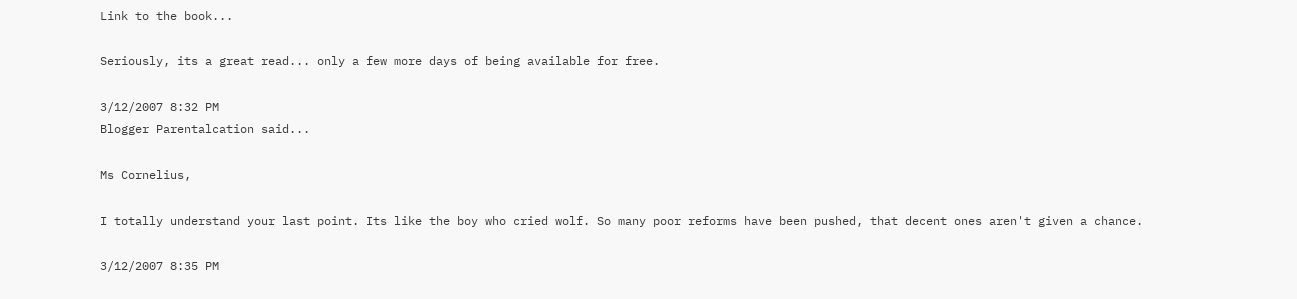Link to the book...

Seriously, its a great read... only a few more days of being available for free.

3/12/2007 8:32 PM
Blogger Parentalcation said...

Ms Cornelius,

I totally understand your last point. Its like the boy who cried wolf. So many poor reforms have been pushed, that decent ones aren't given a chance.

3/12/2007 8:35 PM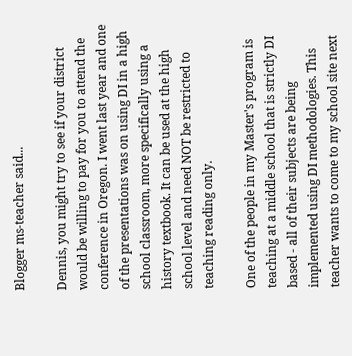Blogger ms-teacher said...

Dennis, you might try to see if your district would be willing to pay for you to attend the conference in Oregon. I went last year and one of the presentations was on using DI in a high school classroom, more specifically using a history textbook. It can be used at the high school level and need NOT be restricted to teaching reading only.

One of the people in my Master's program is teaching at a middle school that is strictly DI based - all of their subjects are being implemented using DI methodologies. This teacher wants to come to my school site next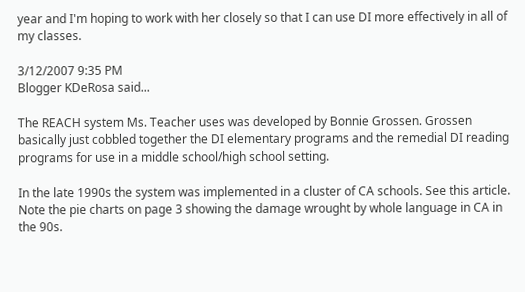year and I'm hoping to work with her closely so that I can use DI more effectively in all of my classes.

3/12/2007 9:35 PM
Blogger KDeRosa said...

The REACH system Ms. Teacher uses was developed by Bonnie Grossen. Grossen basically just cobbled together the DI elementary programs and the remedial DI reading programs for use in a middle school/high school setting.

In the late 1990s the system was implemented in a cluster of CA schools. See this article. Note the pie charts on page 3 showing the damage wrought by whole language in CA in the 90s.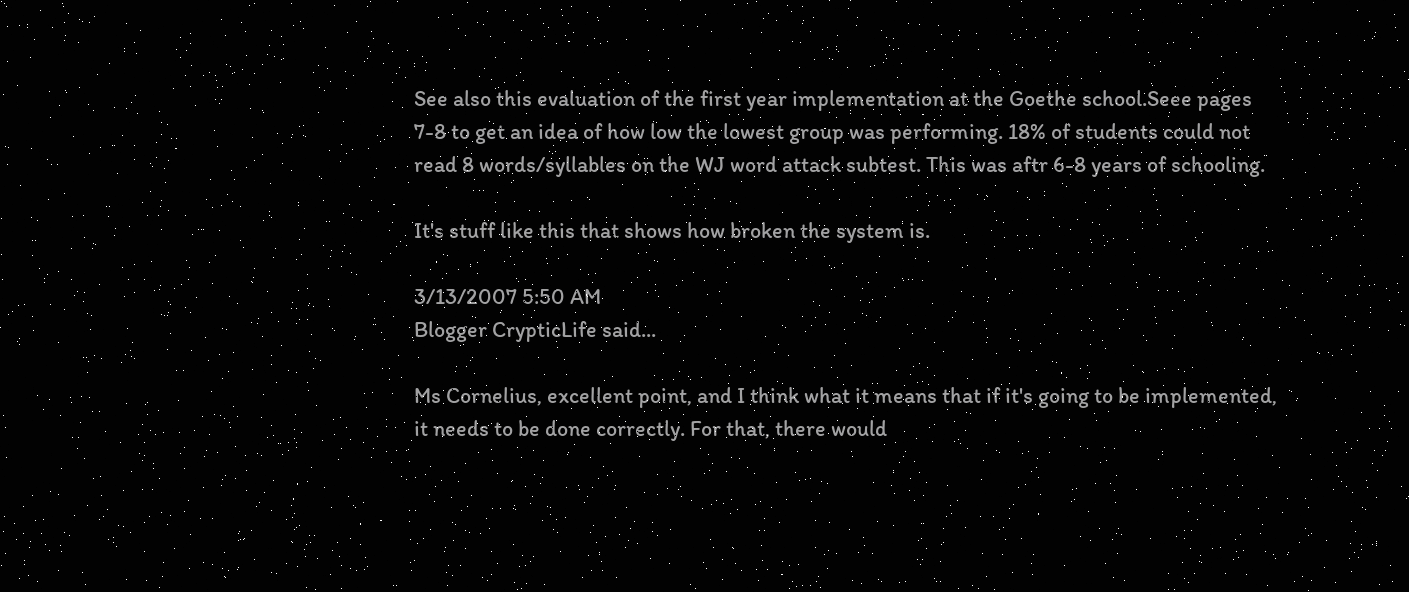See also this evaluation of the first year implementation at the Goethe school.Seee pages 7-8 to get an idea of how low the lowest group was performing. 18% of students could not read 8 words/syllables on the WJ word attack subtest. This was aftr 6-8 years of schooling.

It's stuff like this that shows how broken the system is.

3/13/2007 5:50 AM
Blogger CrypticLife said...

Ms Cornelius, excellent point, and I think what it means that if it's going to be implemented, it needs to be done correctly. For that, there would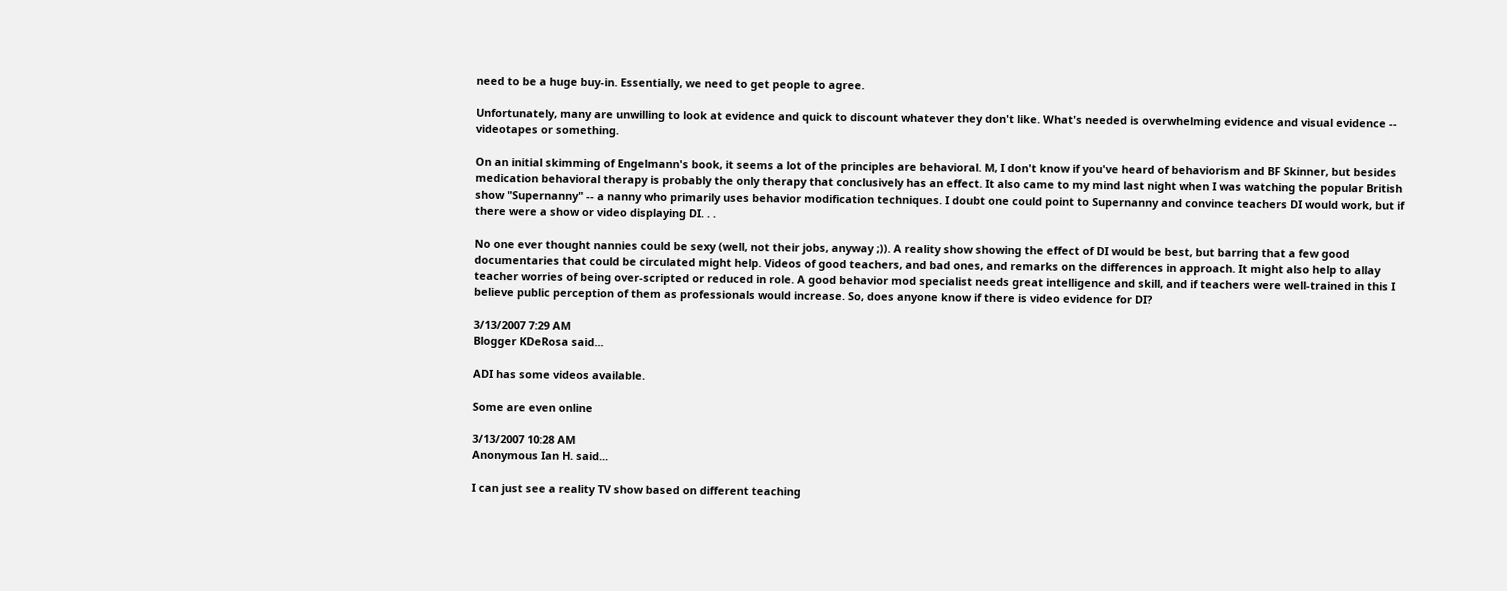need to be a huge buy-in. Essentially, we need to get people to agree.

Unfortunately, many are unwilling to look at evidence and quick to discount whatever they don't like. What's needed is overwhelming evidence and visual evidence -- videotapes or something.

On an initial skimming of Engelmann's book, it seems a lot of the principles are behavioral. M, I don't know if you've heard of behaviorism and BF Skinner, but besides medication behavioral therapy is probably the only therapy that conclusively has an effect. It also came to my mind last night when I was watching the popular British show "Supernanny" -- a nanny who primarily uses behavior modification techniques. I doubt one could point to Supernanny and convince teachers DI would work, but if there were a show or video displaying DI. . .

No one ever thought nannies could be sexy (well, not their jobs, anyway ;)). A reality show showing the effect of DI would be best, but barring that a few good documentaries that could be circulated might help. Videos of good teachers, and bad ones, and remarks on the differences in approach. It might also help to allay teacher worries of being over-scripted or reduced in role. A good behavior mod specialist needs great intelligence and skill, and if teachers were well-trained in this I believe public perception of them as professionals would increase. So, does anyone know if there is video evidence for DI?

3/13/2007 7:29 AM
Blogger KDeRosa said...

ADI has some videos available.

Some are even online

3/13/2007 10:28 AM
Anonymous Ian H. said...

I can just see a reality TV show based on different teaching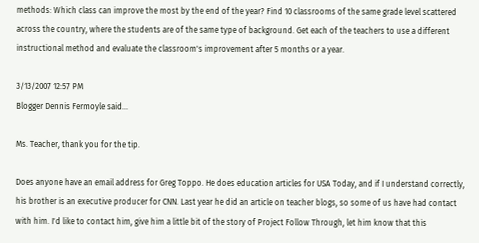methods: Which class can improve the most by the end of the year? Find 10 classrooms of the same grade level scattered across the country, where the students are of the same type of background. Get each of the teachers to use a different instructional method and evaluate the classroom's improvement after 5 months or a year.

3/13/2007 12:57 PM
Blogger Dennis Fermoyle said...

Ms. Teacher, thank you for the tip.

Does anyone have an email address for Greg Toppo. He does education articles for USA Today, and if I understand correctly, his brother is an executive producer for CNN. Last year he did an article on teacher blogs, so some of us have had contact with him. I'd like to contact him, give him a little bit of the story of Project Follow Through, let him know that this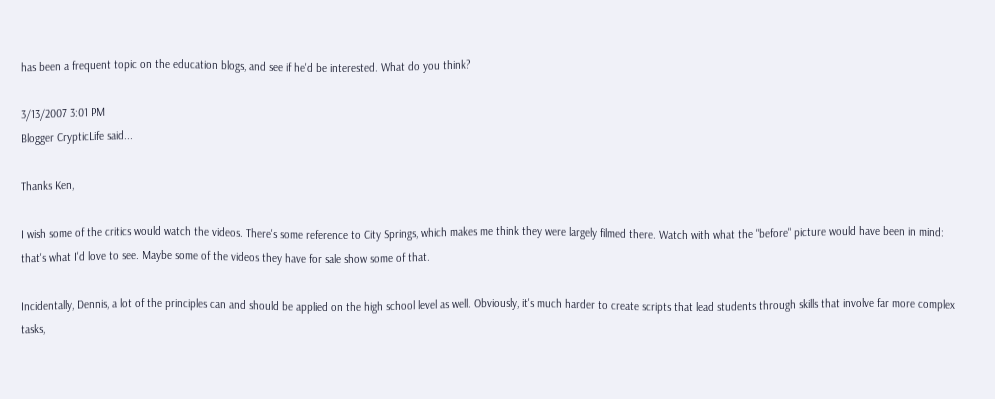has been a frequent topic on the education blogs, and see if he'd be interested. What do you think?

3/13/2007 3:01 PM
Blogger CrypticLife said...

Thanks Ken,

I wish some of the critics would watch the videos. There's some reference to City Springs, which makes me think they were largely filmed there. Watch with what the "before" picture would have been in mind: that's what I'd love to see. Maybe some of the videos they have for sale show some of that.

Incidentally, Dennis, a lot of the principles can and should be applied on the high school level as well. Obviously, it's much harder to create scripts that lead students through skills that involve far more complex tasks,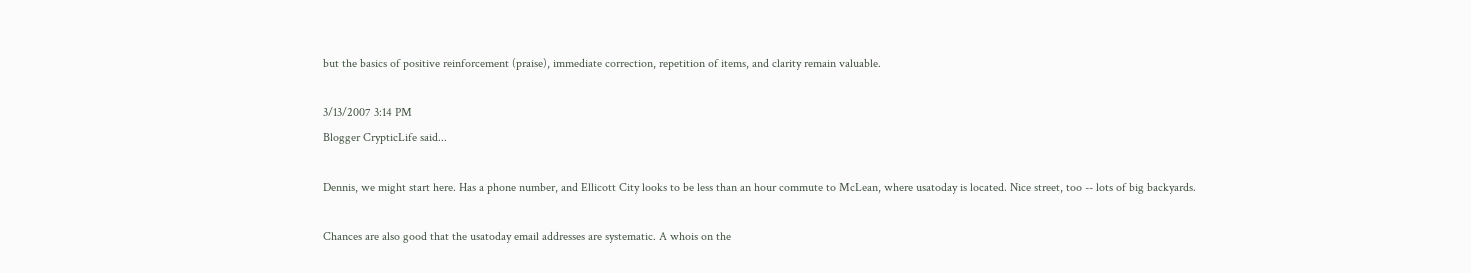but the basics of positive reinforcement (praise), immediate correction, repetition of items, and clarity remain valuable.

3/13/2007 3:14 PM
Blogger CrypticLife said...

Dennis, we might start here. Has a phone number, and Ellicott City looks to be less than an hour commute to McLean, where usatoday is located. Nice street, too -- lots of big backyards.

Chances are also good that the usatoday email addresses are systematic. A whois on the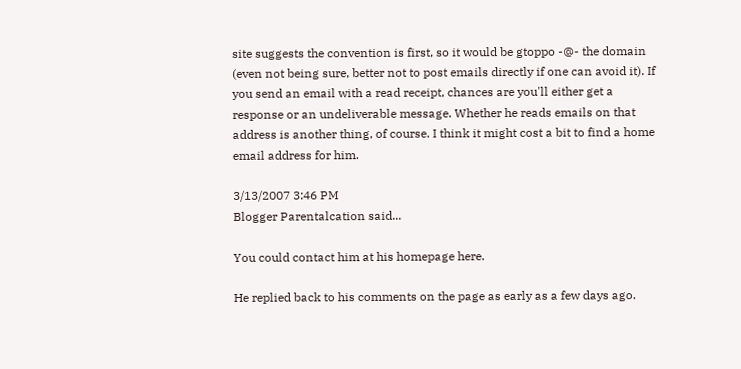site suggests the convention is first, so it would be gtoppo -@- the domain (even not being sure, better not to post emails directly if one can avoid it). If you send an email with a read receipt, chances are you'll either get a response or an undeliverable message. Whether he reads emails on that address is another thing, of course. I think it might cost a bit to find a home email address for him.

3/13/2007 3:46 PM
Blogger Parentalcation said...

You could contact him at his homepage here.

He replied back to his comments on the page as early as a few days ago.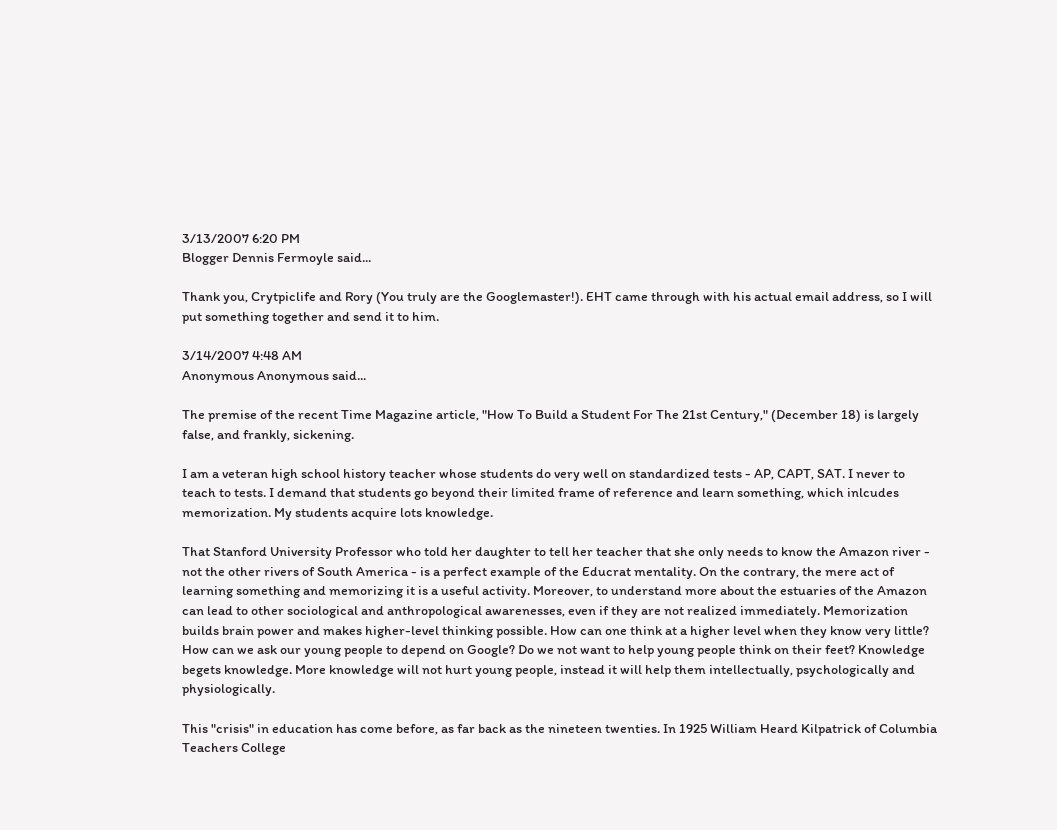3/13/2007 6:20 PM
Blogger Dennis Fermoyle said...

Thank you, Crytpiclife and Rory (You truly are the Googlemaster!). EHT came through with his actual email address, so I will put something together and send it to him.

3/14/2007 4:48 AM
Anonymous Anonymous said...

The premise of the recent Time Magazine article, "How To Build a Student For The 21st Century," (December 18) is largely false, and frankly, sickening.

I am a veteran high school history teacher whose students do very well on standardized tests - AP, CAPT, SAT. I never to teach to tests. I demand that students go beyond their limited frame of reference and learn something, which inlcudes memorization. My students acquire lots knowledge.

That Stanford University Professor who told her daughter to tell her teacher that she only needs to know the Amazon river - not the other rivers of South America - is a perfect example of the Educrat mentality. On the contrary, the mere act of learning something and memorizing it is a useful activity. Moreover, to understand more about the estuaries of the Amazon can lead to other sociological and anthropological awarenesses, even if they are not realized immediately. Memorization builds brain power and makes higher-level thinking possible. How can one think at a higher level when they know very little? How can we ask our young people to depend on Google? Do we not want to help young people think on their feet? Knowledge begets knowledge. More knowledge will not hurt young people, instead it will help them intellectually, psychologically and physiologically.

This "crisis" in education has come before, as far back as the nineteen twenties. In 1925 William Heard Kilpatrick of Columbia Teachers College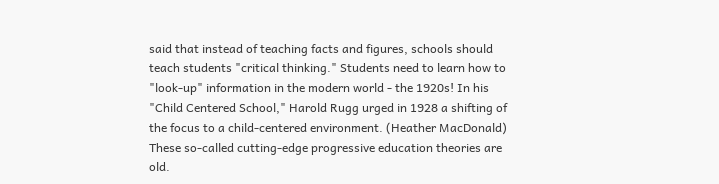said that instead of teaching facts and figures, schools should teach students "critical thinking." Students need to learn how to "look-up" information in the modern world - the 1920s! In his "Child Centered School," Harold Rugg urged in 1928 a shifting of the focus to a child-centered environment. (Heather MacDonald) These so-called cutting-edge progressive education theories are old.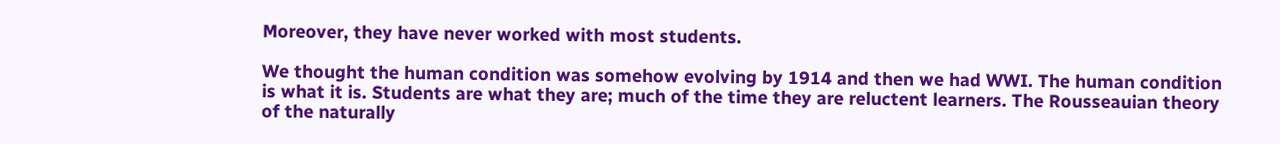Moreover, they have never worked with most students.

We thought the human condition was somehow evolving by 1914 and then we had WWI. The human condition is what it is. Students are what they are; much of the time they are reluctent learners. The Rousseauian theory of the naturally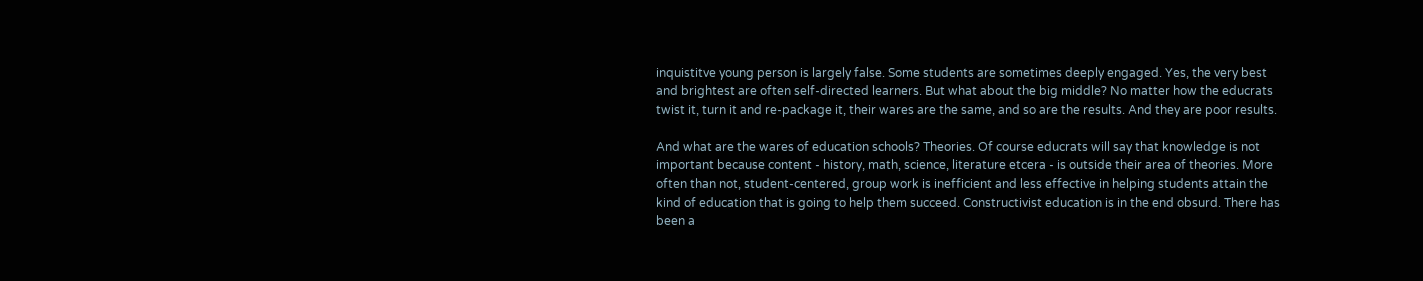inquistitve young person is largely false. Some students are sometimes deeply engaged. Yes, the very best and brightest are often self-directed learners. But what about the big middle? No matter how the educrats twist it, turn it and re-package it, their wares are the same, and so are the results. And they are poor results.

And what are the wares of education schools? Theories. Of course educrats will say that knowledge is not important because content - history, math, science, literature etcera - is outside their area of theories. More often than not, student-centered, group work is inefficient and less effective in helping students attain the kind of education that is going to help them succeed. Constructivist education is in the end obsurd. There has been a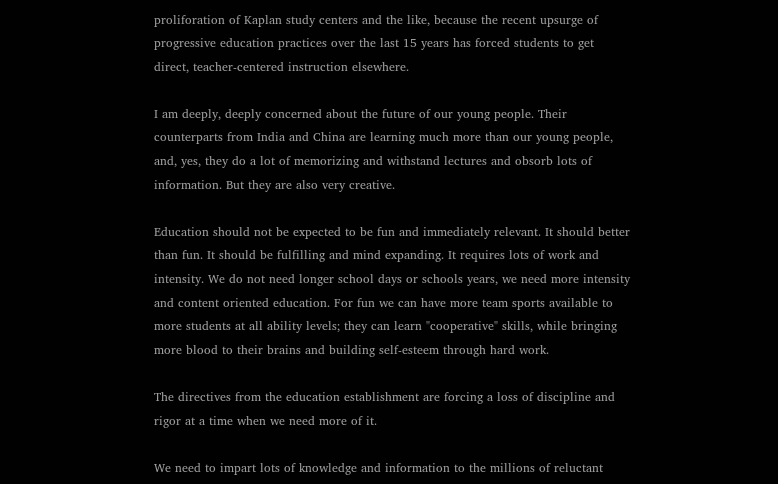proliforation of Kaplan study centers and the like, because the recent upsurge of progressive education practices over the last 15 years has forced students to get direct, teacher-centered instruction elsewhere.

I am deeply, deeply concerned about the future of our young people. Their counterparts from India and China are learning much more than our young people, and, yes, they do a lot of memorizing and withstand lectures and obsorb lots of information. But they are also very creative.

Education should not be expected to be fun and immediately relevant. It should better than fun. It should be fulfilling and mind expanding. It requires lots of work and intensity. We do not need longer school days or schools years, we need more intensity and content oriented education. For fun we can have more team sports available to more students at all ability levels; they can learn "cooperative" skills, while bringing more blood to their brains and building self-esteem through hard work.

The directives from the education establishment are forcing a loss of discipline and rigor at a time when we need more of it.

We need to impart lots of knowledge and information to the millions of reluctant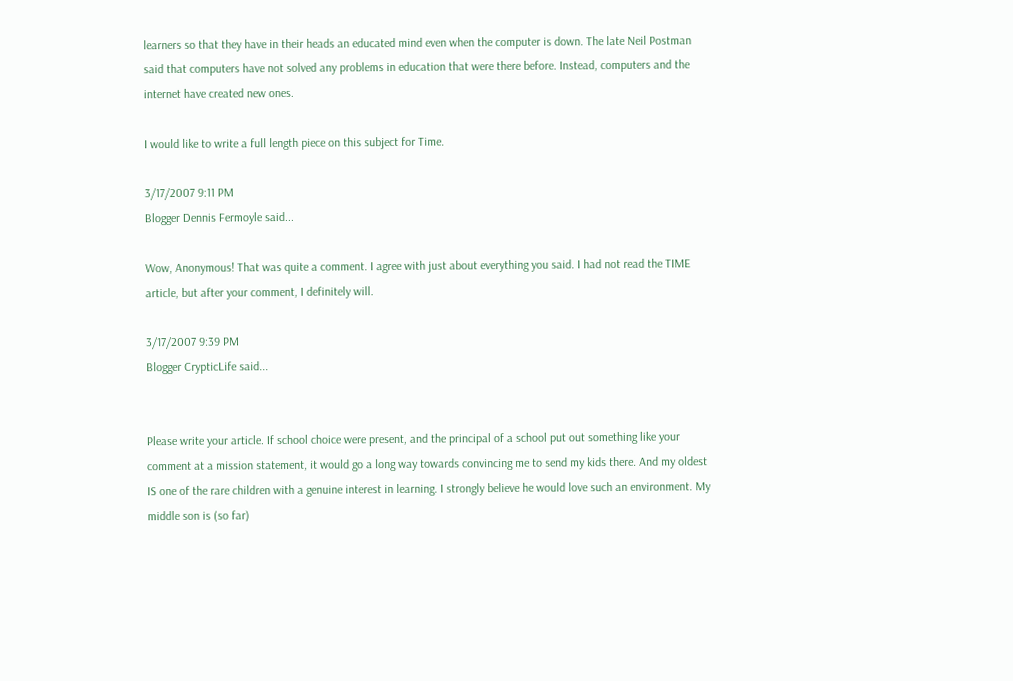learners so that they have in their heads an educated mind even when the computer is down. The late Neil Postman said that computers have not solved any problems in education that were there before. Instead, computers and the internet have created new ones.

I would like to write a full length piece on this subject for Time.

3/17/2007 9:11 PM
Blogger Dennis Fermoyle said...

Wow, Anonymous! That was quite a comment. I agree with just about everything you said. I had not read the TIME article, but after your comment, I definitely will.

3/17/2007 9:39 PM
Blogger CrypticLife said...


Please write your article. If school choice were present, and the principal of a school put out something like your comment at a mission statement, it would go a long way towards convincing me to send my kids there. And my oldest IS one of the rare children with a genuine interest in learning. I strongly believe he would love such an environment. My middle son is (so far)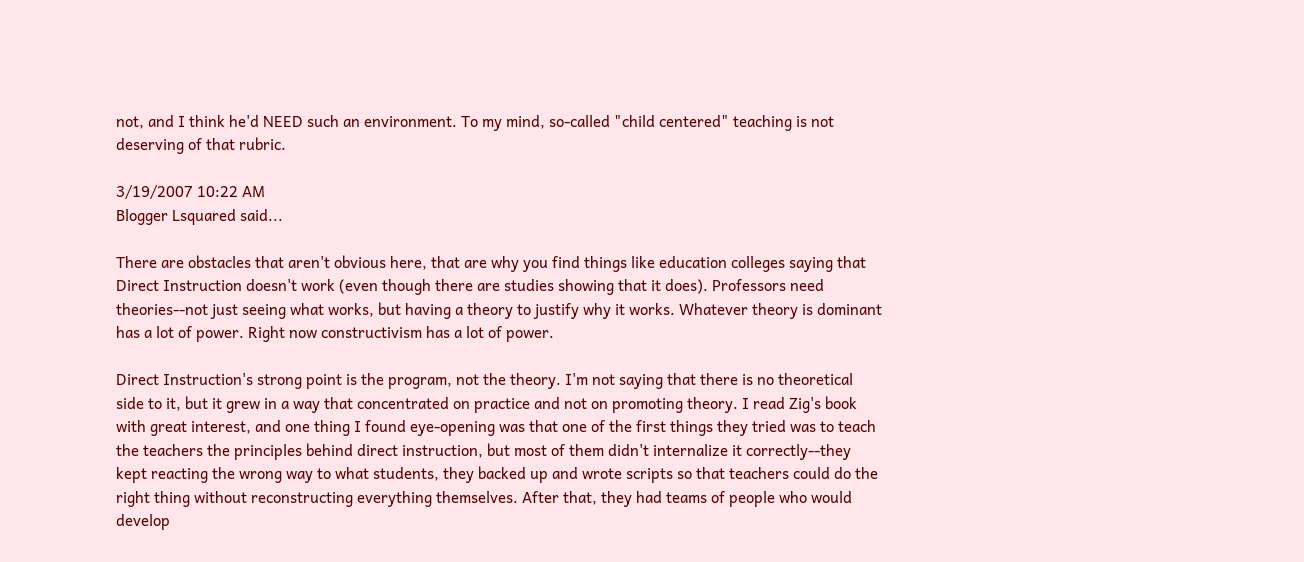not, and I think he'd NEED such an environment. To my mind, so-called "child centered" teaching is not deserving of that rubric.

3/19/2007 10:22 AM
Blogger Lsquared said...

There are obstacles that aren't obvious here, that are why you find things like education colleges saying that Direct Instruction doesn't work (even though there are studies showing that it does). Professors need theories--not just seeing what works, but having a theory to justify why it works. Whatever theory is dominant has a lot of power. Right now constructivism has a lot of power.

Direct Instruction's strong point is the program, not the theory. I'm not saying that there is no theoretical side to it, but it grew in a way that concentrated on practice and not on promoting theory. I read Zig's book with great interest, and one thing I found eye-opening was that one of the first things they tried was to teach the teachers the principles behind direct instruction, but most of them didn't internalize it correctly--they kept reacting the wrong way to what students, they backed up and wrote scripts so that teachers could do the right thing without reconstructing everything themselves. After that, they had teams of people who would develop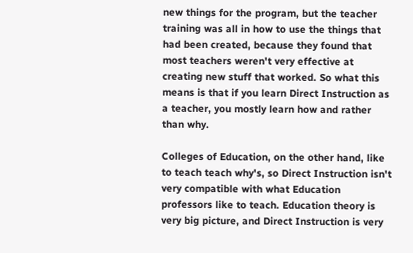new things for the program, but the teacher training was all in how to use the things that had been created, because they found that most teachers weren't very effective at creating new stuff that worked. So what this means is that if you learn Direct Instruction as a teacher, you mostly learn how and rather than why.

Colleges of Education, on the other hand, like to teach teach why's, so Direct Instruction isn't very compatible with what Education professors like to teach. Education theory is very big picture, and Direct Instruction is very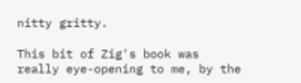nitty gritty.

This bit of Zig's book was really eye-opening to me, by the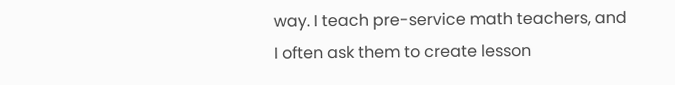way. I teach pre-service math teachers, and I often ask them to create lesson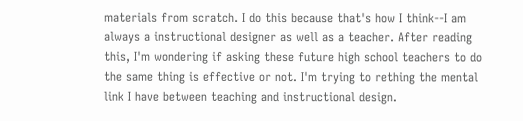materials from scratch. I do this because that's how I think--I am always a instructional designer as well as a teacher. After reading this, I'm wondering if asking these future high school teachers to do the same thing is effective or not. I'm trying to rething the mental link I have between teaching and instructional design.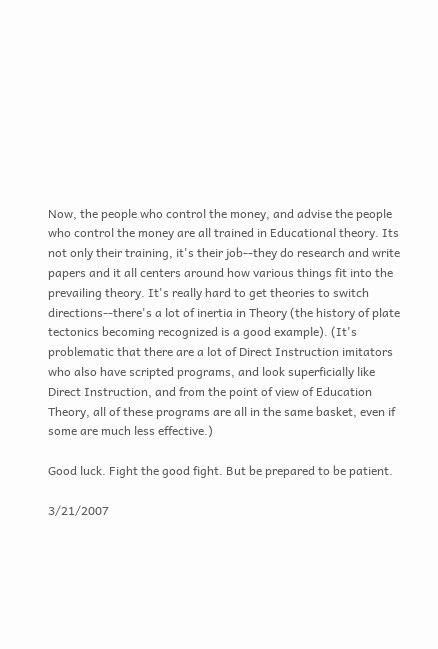Now, the people who control the money, and advise the people who control the money are all trained in Educational theory. Its not only their training, it's their job--they do research and write papers and it all centers around how various things fit into the prevailing theory. It's really hard to get theories to switch directions--there's a lot of inertia in Theory (the history of plate tectonics becoming recognized is a good example). (It's problematic that there are a lot of Direct Instruction imitators who also have scripted programs, and look superficially like Direct Instruction, and from the point of view of Education Theory, all of these programs are all in the same basket, even if some are much less effective.)

Good luck. Fight the good fight. But be prepared to be patient.

3/21/2007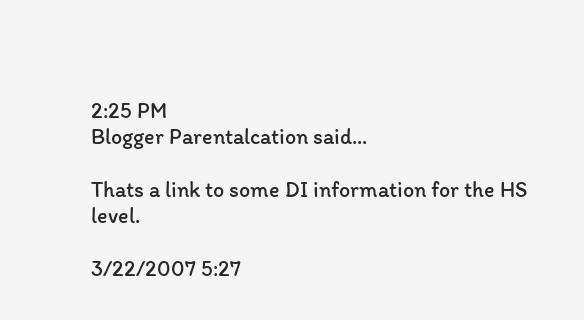2:25 PM
Blogger Parentalcation said...

Thats a link to some DI information for the HS level.

3/22/2007 5:27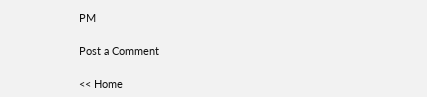PM

Post a Comment

<< Home